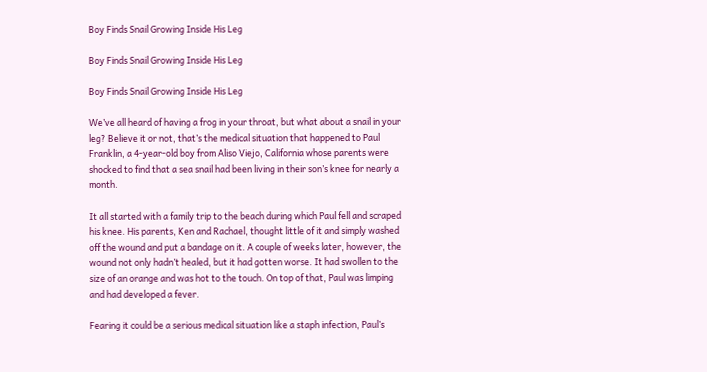Boy Finds Snail Growing Inside His Leg

Boy Finds Snail Growing Inside His Leg

Boy Finds Snail Growing Inside His Leg

We’ve all heard of having a frog in your throat, but what about a snail in your leg? Believe it or not, that’s the medical situation that happened to Paul Franklin, a 4-year-old boy from Aliso Viejo, California whose parents were shocked to find that a sea snail had been living in their son’s knee for nearly a month.

It all started with a family trip to the beach during which Paul fell and scraped his knee. His parents, Ken and Rachael, thought little of it and simply washed off the wound and put a bandage on it. A couple of weeks later, however, the wound not only hadn’t healed, but it had gotten worse. It had swollen to the size of an orange and was hot to the touch. On top of that, Paul was limping and had developed a fever.

Fearing it could be a serious medical situation like a staph infection, Paul’s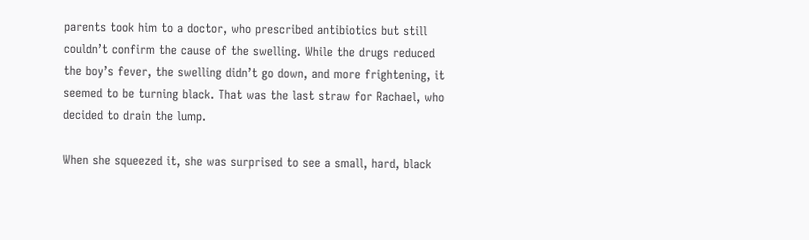parents took him to a doctor, who prescribed antibiotics but still couldn’t confirm the cause of the swelling. While the drugs reduced the boy’s fever, the swelling didn’t go down, and more frightening, it seemed to be turning black. That was the last straw for Rachael, who decided to drain the lump.

When she squeezed it, she was surprised to see a small, hard, black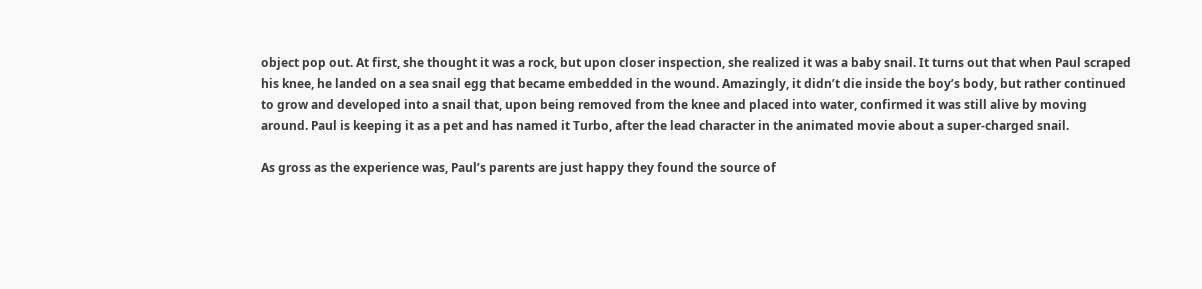object pop out. At first, she thought it was a rock, but upon closer inspection, she realized it was a baby snail. It turns out that when Paul scraped his knee, he landed on a sea snail egg that became embedded in the wound. Amazingly, it didn’t die inside the boy’s body, but rather continued to grow and developed into a snail that, upon being removed from the knee and placed into water, confirmed it was still alive by moving around. Paul is keeping it as a pet and has named it Turbo, after the lead character in the animated movie about a super-charged snail.

As gross as the experience was, Paul’s parents are just happy they found the source of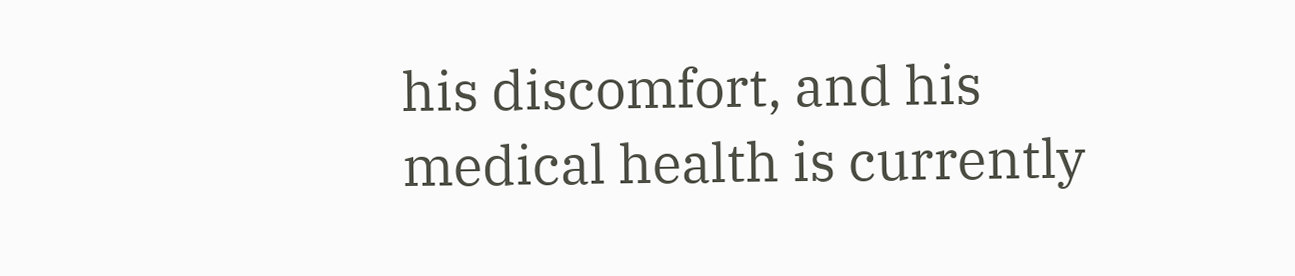his discomfort, and his medical health is currently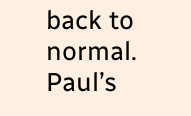back to normal. Paul’s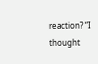reaction? “I thought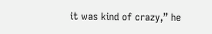it was kind of crazy,” he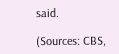said.

(Sources: CBS,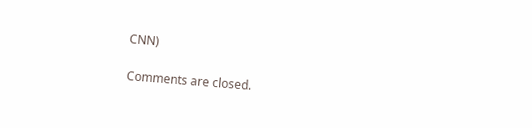CNN)

Comments are closed.